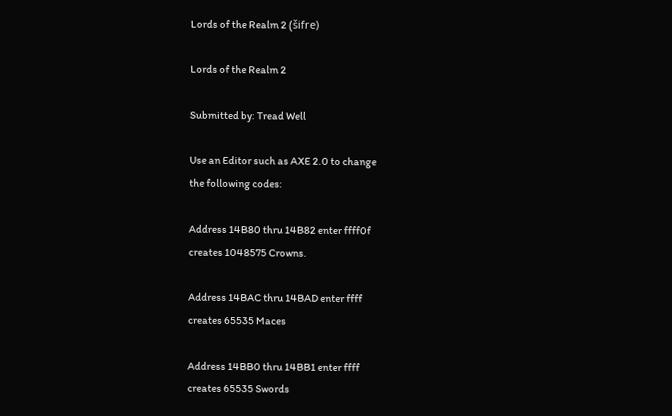Lords of the Realm 2 (šifre)

Lords of the Realm 2

Submitted by: Tread Well

Use an Editor such as AXE 2.0 to change
the following codes:

Address 14B80 thru 14B82 enter ffff0f
creates 1048575 Crowns.

Address 14BAC thru 14BAD enter ffff
creates 65535 Maces

Address 14BB0 thru 14BB1 enter ffff
creates 65535 Swords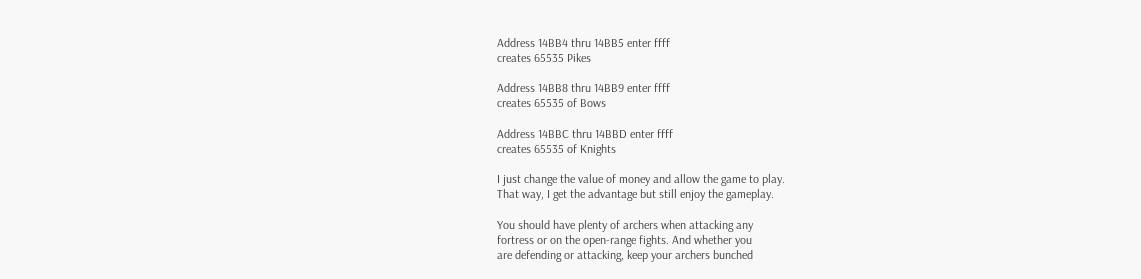Address 14BB4 thru 14BB5 enter ffff
creates 65535 Pikes

Address 14BB8 thru 14BB9 enter ffff
creates 65535 of Bows

Address 14BBC thru 14BBD enter ffff
creates 65535 of Knights

I just change the value of money and allow the game to play.
That way, I get the advantage but still enjoy the gameplay.

You should have plenty of archers when attacking any
fortress or on the open-range fights. And whether you
are defending or attacking, keep your archers bunched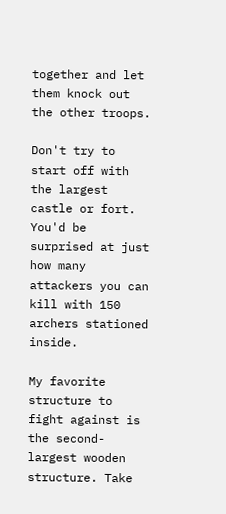together and let them knock out the other troops.

Don't try to start off with the largest castle or fort.
You'd be surprised at just how many attackers you can
kill with 150 archers stationed inside.

My favorite structure to fight against is the second-
largest wooden structure. Take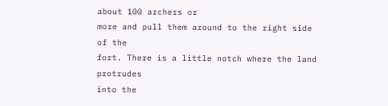about 100 archers or
more and pull them around to the right side of the
fort. There is a little notch where the land protrudes
into the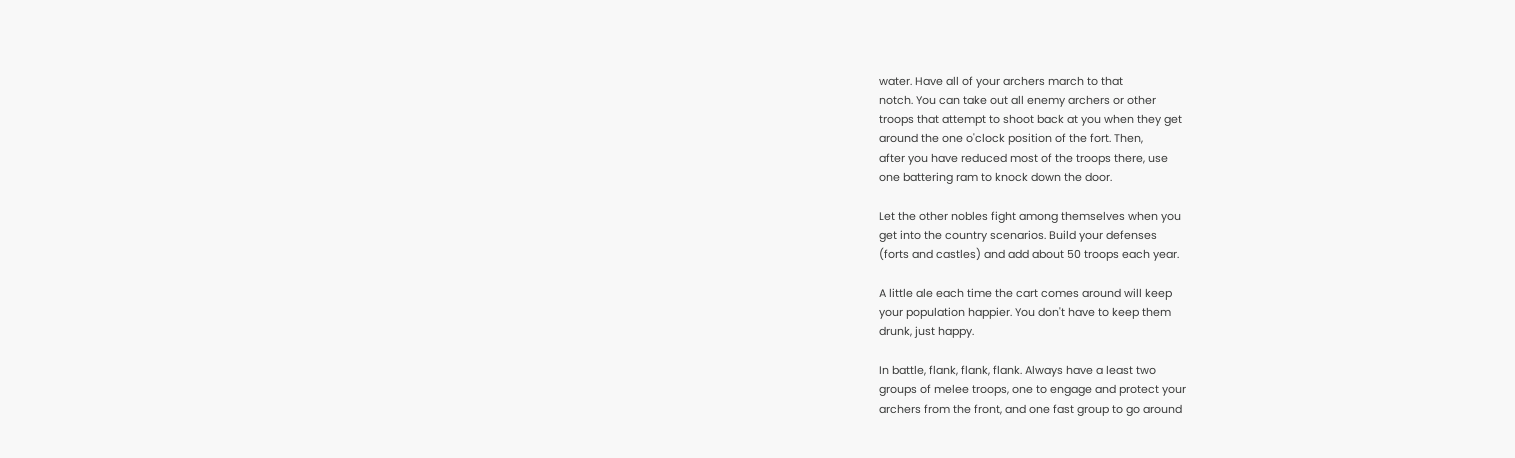water. Have all of your archers march to that
notch. You can take out all enemy archers or other
troops that attempt to shoot back at you when they get
around the one o'clock position of the fort. Then,
after you have reduced most of the troops there, use
one battering ram to knock down the door.

Let the other nobles fight among themselves when you
get into the country scenarios. Build your defenses
(forts and castles) and add about 50 troops each year.

A little ale each time the cart comes around will keep
your population happier. You don't have to keep them
drunk, just happy.

In battle, flank, flank, flank. Always have a least two
groups of melee troops, one to engage and protect your
archers from the front, and one fast group to go around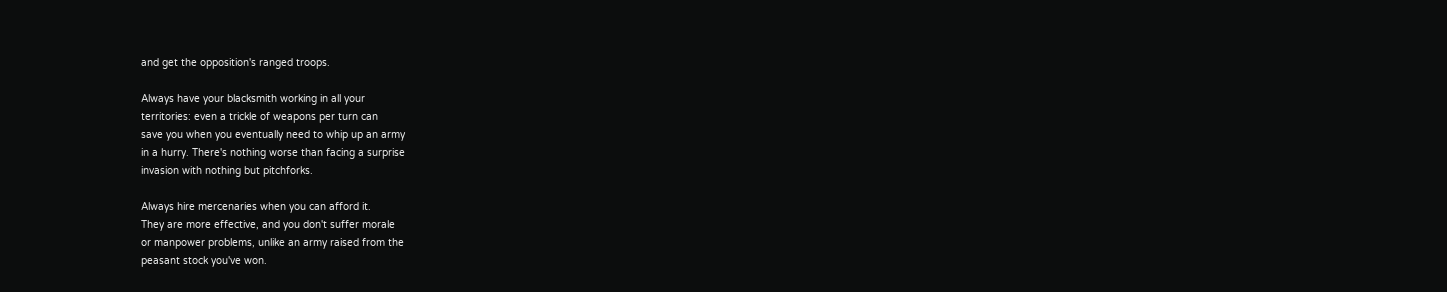and get the opposition's ranged troops.

Always have your blacksmith working in all your
territories: even a trickle of weapons per turn can
save you when you eventually need to whip up an army
in a hurry. There's nothing worse than facing a surprise
invasion with nothing but pitchforks.

Always hire mercenaries when you can afford it.
They are more effective, and you don't suffer morale
or manpower problems, unlike an army raised from the
peasant stock you've won.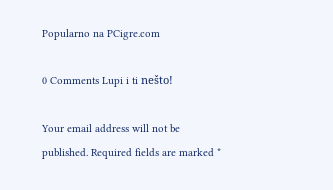Popularno na PCigre.com

0 Comments Lupi i ti nešto!

Your email address will not be published. Required fields are marked *